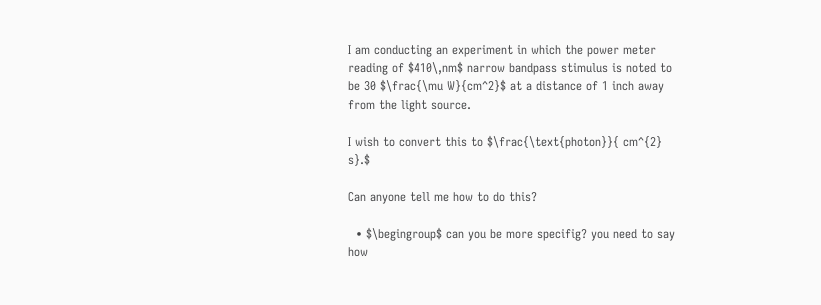I am conducting an experiment in which the power meter reading of $410\,nm$ narrow bandpass stimulus is noted to be 30 $\frac{\mu W}{cm^2}$ at a distance of 1 inch away from the light source.

I wish to convert this to $\frac{\text{photon}}{ cm^{2} s}.$

Can anyone tell me how to do this?

  • $\begingroup$ can you be more specifig? you need to say how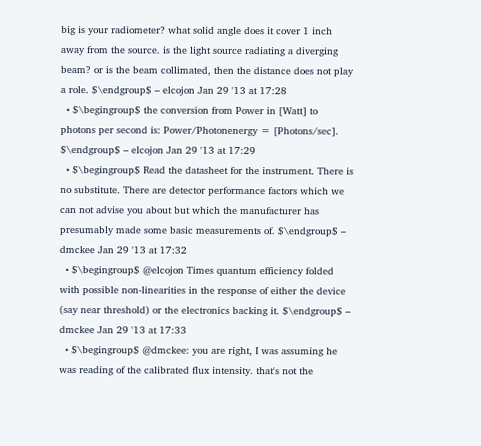big is your radiometer? what solid angle does it cover 1 inch away from the source. is the light source radiating a diverging beam? or is the beam collimated, then the distance does not play a role. $\endgroup$ – elcojon Jan 29 '13 at 17:28
  • $\begingroup$ the conversion from Power in [Watt] to photons per second is: Power/Photonenergy = [Photons/sec]. $\endgroup$ – elcojon Jan 29 '13 at 17:29
  • $\begingroup$ Read the datasheet for the instrument. There is no substitute. There are detector performance factors which we can not advise you about but which the manufacturer has presumably made some basic measurements of. $\endgroup$ – dmckee Jan 29 '13 at 17:32
  • $\begingroup$ @elcojon Times quantum efficiency folded with possible non-linearities in the response of either the device (say near threshold) or the electronics backing it. $\endgroup$ – dmckee Jan 29 '13 at 17:33
  • $\begingroup$ @dmckee: you are right, I was assuming he was reading of the calibrated flux intensity. that's not the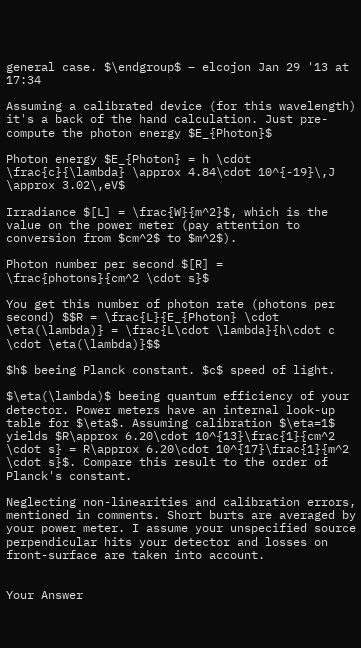general case. $\endgroup$ – elcojon Jan 29 '13 at 17:34

Assuming a calibrated device (for this wavelength) it's a back of the hand calculation. Just pre-compute the photon energy $E_{Photon}$

Photon energy $E_{Photon} = h \cdot \frac{c}{\lambda} \approx 4.84\cdot 10^{-19}\,J \approx 3.02\,eV$

Irradiance $[L] = \frac{W}{m^2}$, which is the value on the power meter (pay attention to conversion from $cm^2$ to $m^2$).

Photon number per second $[R] = \frac{photons}{cm^2 \cdot s}$

You get this number of photon rate (photons per second) $$R = \frac{L}{E_{Photon} \cdot \eta(\lambda)} = \frac{L\cdot \lambda}{h\cdot c \cdot \eta(\lambda)}$$

$h$ beeing Planck constant. $c$ speed of light.

$\eta(\lambda)$ beeing quantum efficiency of your detector. Power meters have an internal look-up table for $\eta$. Assuming calibration $\eta=1$ yields $R\approx 6.20\cdot 10^{13}\frac{1}{cm^2 \cdot s} = R\approx 6.20\cdot 10^{17}\frac{1}{m^2 \cdot s}$. Compare this result to the order of Planck's constant.

Neglecting non-linearities and calibration errors, mentioned in comments. Short burts are averaged by your power meter. I assume your unspecified source perpendicular hits your detector and losses on front-surface are taken into account.


Your Answer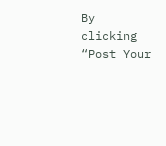By clicking “Post Your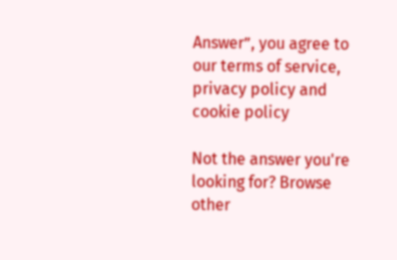Answer”, you agree to our terms of service, privacy policy and cookie policy

Not the answer you're looking for? Browse other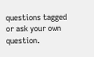questions tagged or ask your own question.